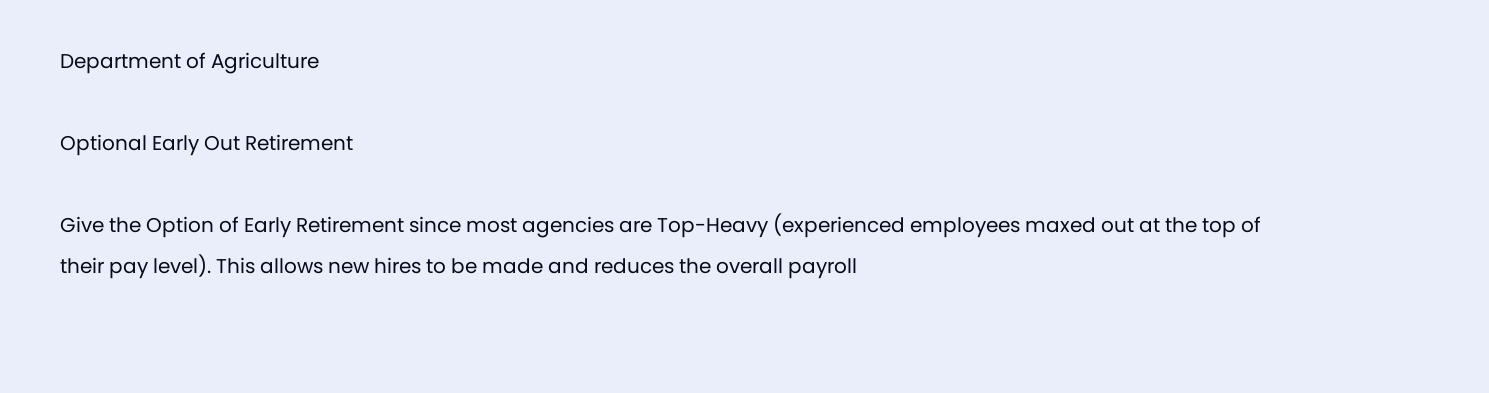Department of Agriculture

Optional Early Out Retirement

Give the Option of Early Retirement since most agencies are Top-Heavy (experienced employees maxed out at the top of their pay level). This allows new hires to be made and reduces the overall payroll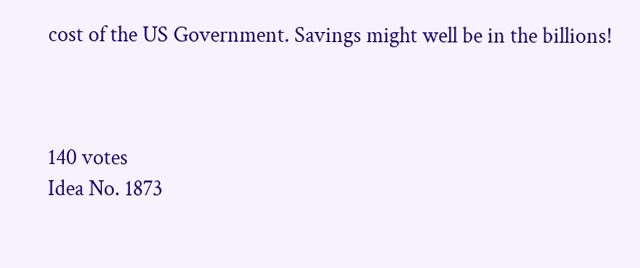cost of the US Government. Savings might well be in the billions!



140 votes
Idea No. 1873